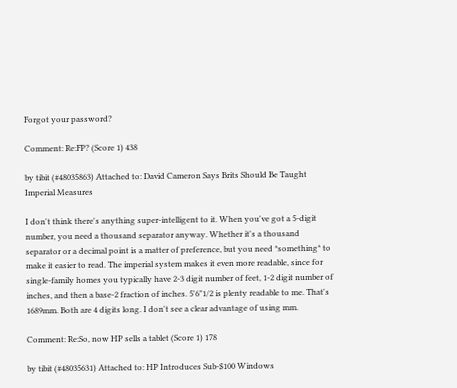Forgot your password?

Comment: Re:FP? (Score 1) 438

by tibit (#48035863) Attached to: David Cameron Says Brits Should Be Taught Imperial Measures

I don't think there's anything super-intelligent to it. When you've got a 5-digit number, you need a thousand separator anyway. Whether it's a thousand separator or a decimal point is a matter of preference, but you need *something* to make it easier to read. The imperial system makes it even more readable, since for single-family homes you typically have 2-3 digit number of feet, 1-2 digit number of inches, and then a base-2 fraction of inches. 5'6"1/2 is plenty readable to me. That's 1689mm. Both are 4 digits long. I don't see a clear advantage of using mm.

Comment: Re:So, now HP sells a tablet (Score 1) 178

by tibit (#48035631) Attached to: HP Introduces Sub-$100 Windows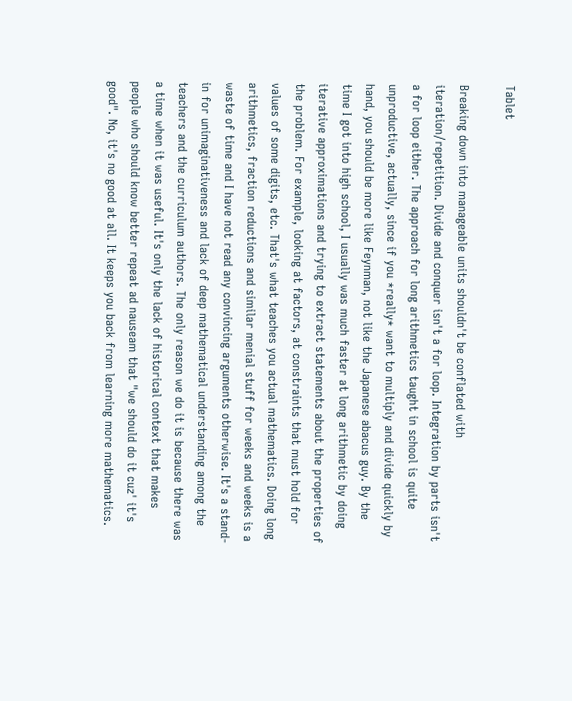Tablet

Breaking down into manageable units shouldn't be conflated with iteration/repetition. Divide and conquer isn't a for loop. Integration by parts isn't a for loop either. The approach for long arithmetics taught in school is quite unproductive, actually, since if you *really* want to multiply and divide quickly by hand, you should be more like Feynman, not like the Japanese abacus guy. By the time I got into high school, I usually was much faster at long arithmetic by doing iterative approximations and trying to extract statements about the properties of the problem. For example, looking at factors, at constraints that must hold for values of some digits, etc. That's what teaches you actual mathematics. Doing long arithmetics, fraction reductions and similar menial stuff for weeks and weeks is a waste of time and I have not read any convincing arguments otherwise. It's a stand-in for unimaginativeness and lack of deep mathematical understanding among the teachers and the curriculum authors. The only reason we do it is because there was a time when it was useful. It's only the lack of historical context that makes people who should know better repeat ad nauseam that "we should do it cuz' it's good". No, it's no good at all. It keeps you back from learning more mathematics.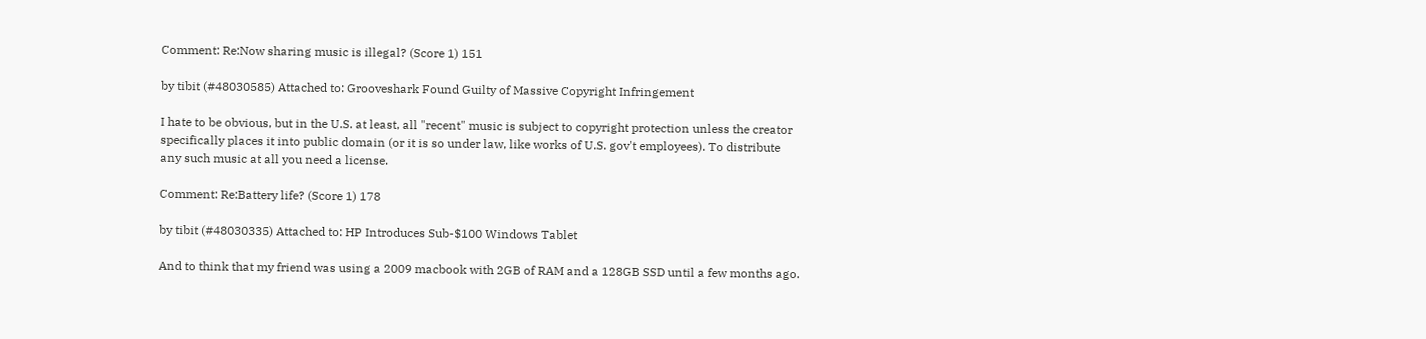Comment: Re:Now sharing music is illegal? (Score 1) 151

by tibit (#48030585) Attached to: Grooveshark Found Guilty of Massive Copyright Infringement

I hate to be obvious, but in the U.S. at least, all "recent" music is subject to copyright protection unless the creator specifically places it into public domain (or it is so under law, like works of U.S. gov't employees). To distribute any such music at all you need a license.

Comment: Re:Battery life? (Score 1) 178

by tibit (#48030335) Attached to: HP Introduces Sub-$100 Windows Tablet

And to think that my friend was using a 2009 macbook with 2GB of RAM and a 128GB SSD until a few months ago.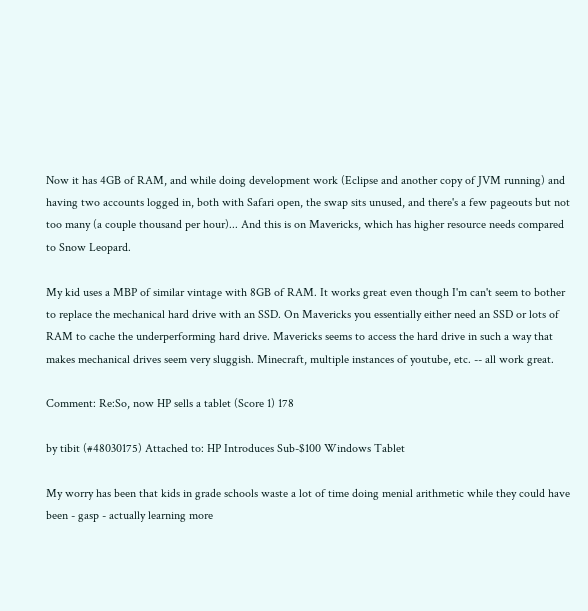Now it has 4GB of RAM, and while doing development work (Eclipse and another copy of JVM running) and having two accounts logged in, both with Safari open, the swap sits unused, and there's a few pageouts but not too many (a couple thousand per hour)... And this is on Mavericks, which has higher resource needs compared to Snow Leopard.

My kid uses a MBP of similar vintage with 8GB of RAM. It works great even though I'm can't seem to bother to replace the mechanical hard drive with an SSD. On Mavericks you essentially either need an SSD or lots of RAM to cache the underperforming hard drive. Mavericks seems to access the hard drive in such a way that makes mechanical drives seem very sluggish. Minecraft, multiple instances of youtube, etc. -- all work great.

Comment: Re:So, now HP sells a tablet (Score 1) 178

by tibit (#48030175) Attached to: HP Introduces Sub-$100 Windows Tablet

My worry has been that kids in grade schools waste a lot of time doing menial arithmetic while they could have been - gasp - actually learning more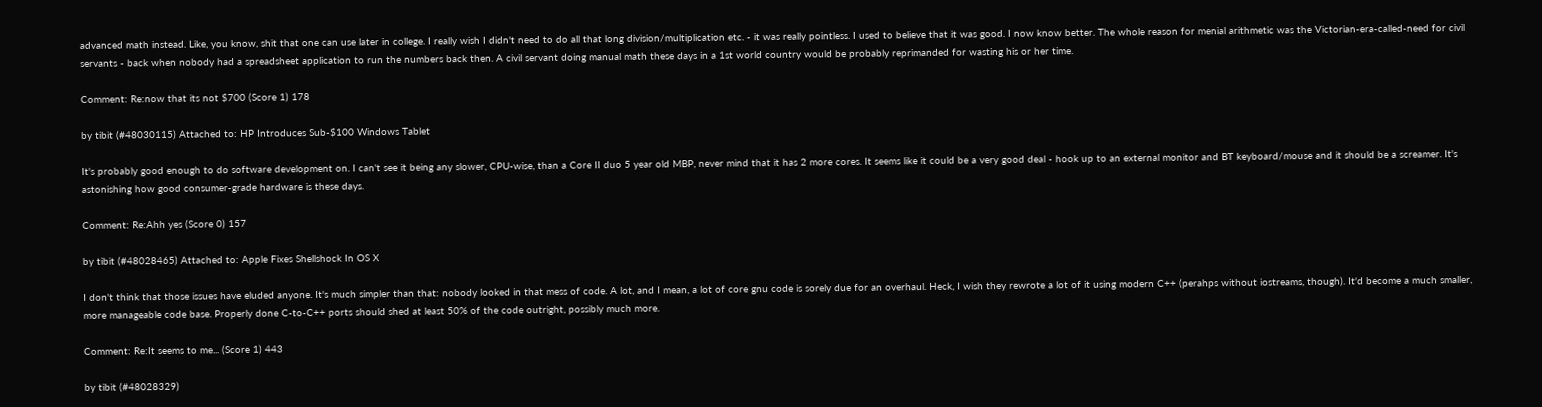advanced math instead. Like, you know, shit that one can use later in college. I really wish I didn't need to do all that long division/multiplication etc. - it was really pointless. I used to believe that it was good. I now know better. The whole reason for menial arithmetic was the Victorian-era-called-need for civil servants - back when nobody had a spreadsheet application to run the numbers back then. A civil servant doing manual math these days in a 1st world country would be probably reprimanded for wasting his or her time.

Comment: Re:now that its not $700 (Score 1) 178

by tibit (#48030115) Attached to: HP Introduces Sub-$100 Windows Tablet

It's probably good enough to do software development on. I can't see it being any slower, CPU-wise, than a Core II duo 5 year old MBP, never mind that it has 2 more cores. It seems like it could be a very good deal - hook up to an external monitor and BT keyboard/mouse and it should be a screamer. It's astonishing how good consumer-grade hardware is these days.

Comment: Re:Ahh yes (Score 0) 157

by tibit (#48028465) Attached to: Apple Fixes Shellshock In OS X

I don't think that those issues have eluded anyone. It's much simpler than that: nobody looked in that mess of code. A lot, and I mean, a lot of core gnu code is sorely due for an overhaul. Heck, I wish they rewrote a lot of it using modern C++ (perahps without iostreams, though). It'd become a much smaller, more manageable code base. Properly done C-to-C++ ports should shed at least 50% of the code outright, possibly much more.

Comment: Re:It seems to me... (Score 1) 443

by tibit (#48028329)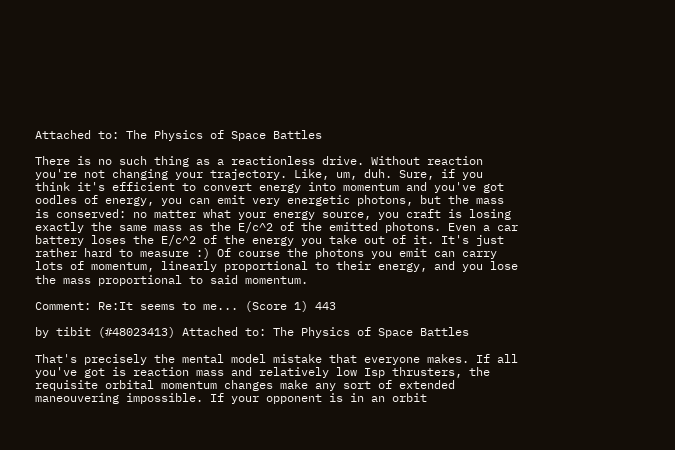Attached to: The Physics of Space Battles

There is no such thing as a reactionless drive. Without reaction you're not changing your trajectory. Like, um, duh. Sure, if you think it's efficient to convert energy into momentum and you've got oodles of energy, you can emit very energetic photons, but the mass is conserved: no matter what your energy source, you craft is losing exactly the same mass as the E/c^2 of the emitted photons. Even a car battery loses the E/c^2 of the energy you take out of it. It's just rather hard to measure :) Of course the photons you emit can carry lots of momentum, linearly proportional to their energy, and you lose the mass proportional to said momentum.

Comment: Re:It seems to me... (Score 1) 443

by tibit (#48023413) Attached to: The Physics of Space Battles

That's precisely the mental model mistake that everyone makes. If all you've got is reaction mass and relatively low Isp thrusters, the requisite orbital momentum changes make any sort of extended maneouvering impossible. If your opponent is in an orbit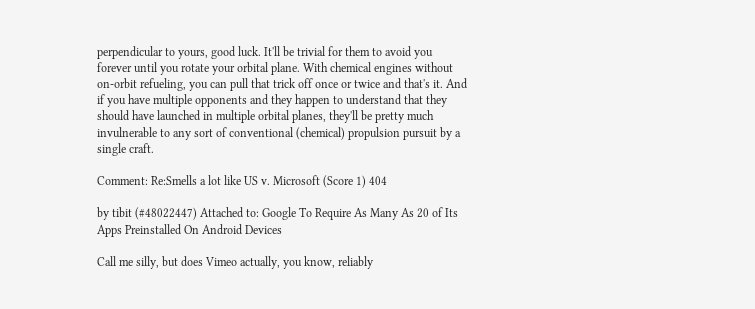perpendicular to yours, good luck. It'll be trivial for them to avoid you forever until you rotate your orbital plane. With chemical engines without on-orbit refueling, you can pull that trick off once or twice and that's it. And if you have multiple opponents and they happen to understand that they should have launched in multiple orbital planes, they'll be pretty much invulnerable to any sort of conventional (chemical) propulsion pursuit by a single craft.

Comment: Re:Smells a lot like US v. Microsoft (Score 1) 404

by tibit (#48022447) Attached to: Google To Require As Many As 20 of Its Apps Preinstalled On Android Devices

Call me silly, but does Vimeo actually, you know, reliably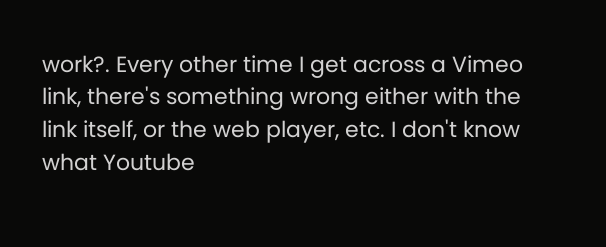work?. Every other time I get across a Vimeo link, there's something wrong either with the link itself, or the web player, etc. I don't know what Youtube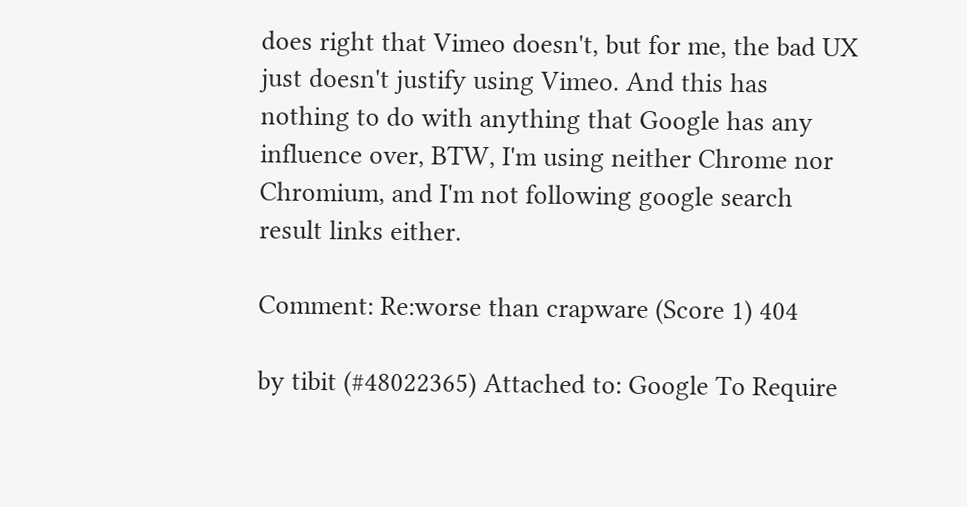does right that Vimeo doesn't, but for me, the bad UX just doesn't justify using Vimeo. And this has nothing to do with anything that Google has any influence over, BTW, I'm using neither Chrome nor Chromium, and I'm not following google search result links either.

Comment: Re:worse than crapware (Score 1) 404

by tibit (#48022365) Attached to: Google To Require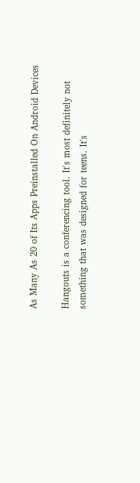As Many As 20 of Its Apps Preinstalled On Android Devices

Hangouts is a conferencing tool. It's most definitely not something that was designed for teens. It's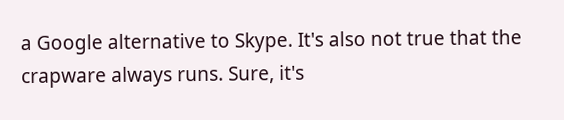a Google alternative to Skype. It's also not true that the crapware always runs. Sure, it's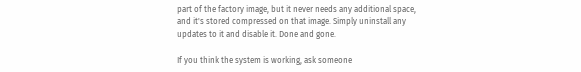part of the factory image, but it never needs any additional space, and it's stored compressed on that image. Simply uninstall any updates to it and disable it. Done and gone.

If you think the system is working, ask someone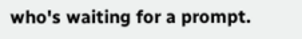who's waiting for a prompt.